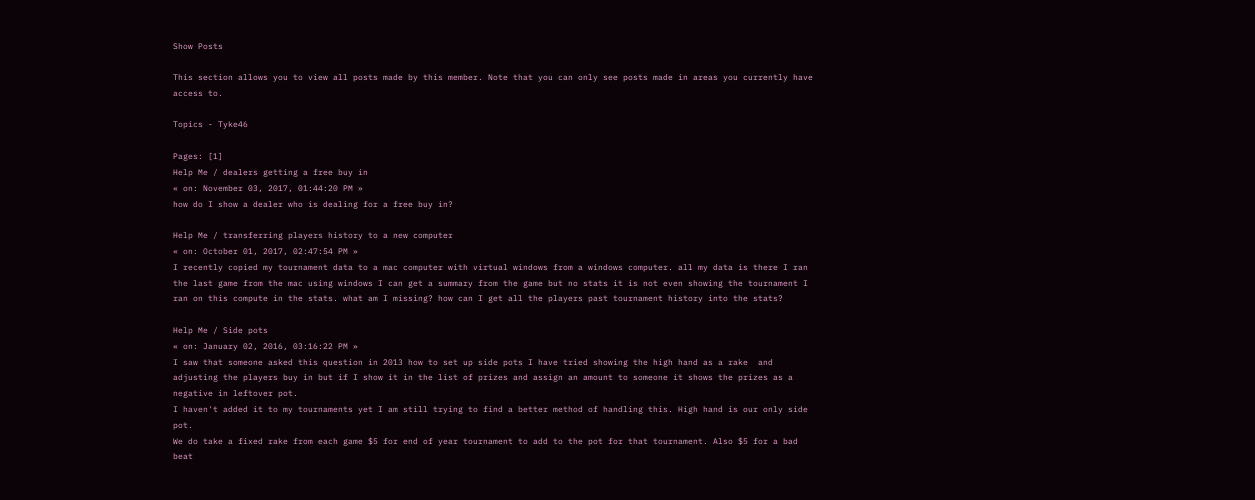Show Posts

This section allows you to view all posts made by this member. Note that you can only see posts made in areas you currently have access to.

Topics - Tyke46

Pages: [1]
Help Me / dealers getting a free buy in
« on: November 03, 2017, 01:44:20 PM »
how do I show a dealer who is dealing for a free buy in?

Help Me / transferring players history to a new computer
« on: October 01, 2017, 02:47:54 PM »
I recently copied my tournament data to a mac computer with virtual windows from a windows computer. all my data is there I ran the last game from the mac using windows I can get a summary from the game but no stats it is not even showing the tournament I ran on this compute in the stats. what am I missing? how can I get all the players past tournament history into the stats?

Help Me / Side pots
« on: January 02, 2016, 03:16:22 PM »
I saw that someone asked this question in 2013 how to set up side pots I have tried showing the high hand as a rake  and adjusting the players buy in but if I show it in the list of prizes and assign an amount to someone it shows the prizes as a negative in leftover pot.
I haven't added it to my tournaments yet I am still trying to find a better method of handling this. High hand is our only side pot.
We do take a fixed rake from each game $5 for end of year tournament to add to the pot for that tournament. Also $5 for a bad beat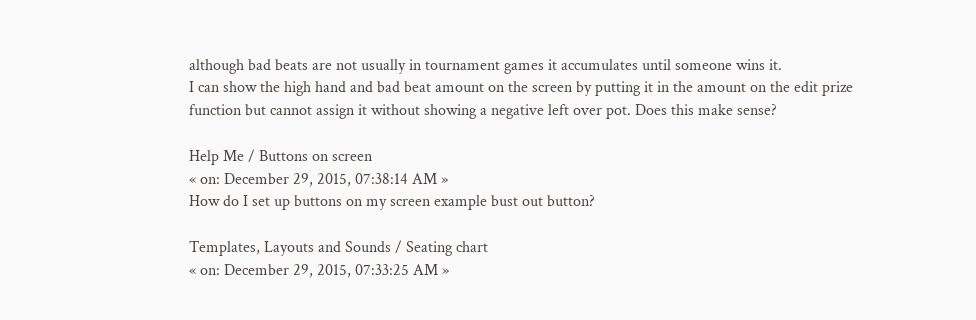although bad beats are not usually in tournament games it accumulates until someone wins it.
I can show the high hand and bad beat amount on the screen by putting it in the amount on the edit prize function but cannot assign it without showing a negative left over pot. Does this make sense?

Help Me / Buttons on screen
« on: December 29, 2015, 07:38:14 AM »
How do I set up buttons on my screen example bust out button?

Templates, Layouts and Sounds / Seating chart
« on: December 29, 2015, 07:33:25 AM »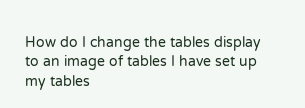How do I change the tables display to an image of tables I have set up my tables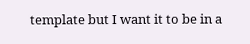template but I want it to be in a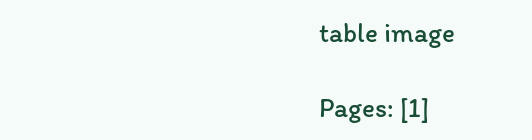table image

Pages: [1]